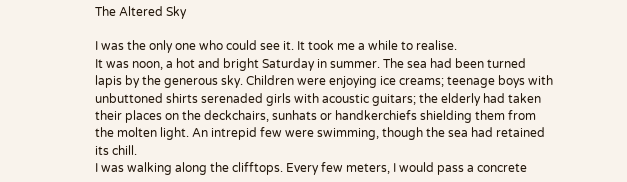The Altered Sky

I was the only one who could see it. It took me a while to realise.
It was noon, a hot and bright Saturday in summer. The sea had been turned lapis by the generous sky. Children were enjoying ice creams; teenage boys with unbuttoned shirts serenaded girls with acoustic guitars; the elderly had taken their places on the deckchairs, sunhats or handkerchiefs shielding them from the molten light. An intrepid few were swimming, though the sea had retained its chill.
I was walking along the clifftops. Every few meters, I would pass a concrete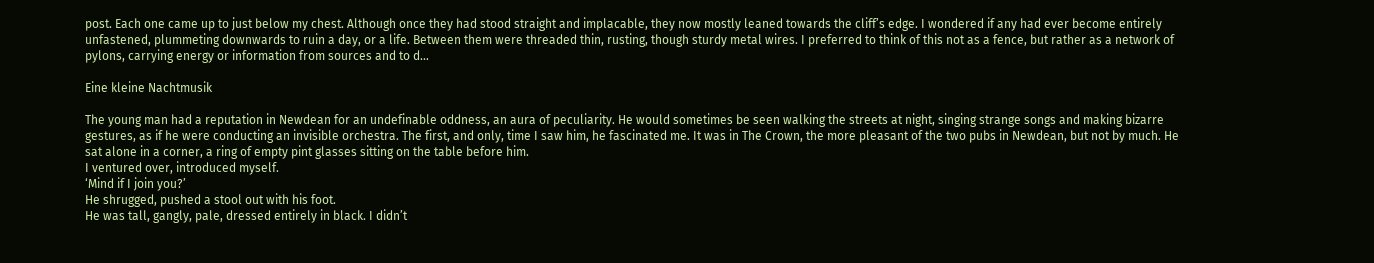post. Each one came up to just below my chest. Although once they had stood straight and implacable, they now mostly leaned towards the cliff’s edge. I wondered if any had ever become entirely unfastened, plummeting downwards to ruin a day, or a life. Between them were threaded thin, rusting, though sturdy metal wires. I preferred to think of this not as a fence, but rather as a network of pylons, carrying energy or information from sources and to d…

Eine kleine Nachtmusik

The young man had a reputation in Newdean for an undefinable oddness, an aura of peculiarity. He would sometimes be seen walking the streets at night, singing strange songs and making bizarre gestures, as if he were conducting an invisible orchestra. The first, and only, time I saw him, he fascinated me. It was in The Crown, the more pleasant of the two pubs in Newdean, but not by much. He sat alone in a corner, a ring of empty pint glasses sitting on the table before him.
I ventured over, introduced myself.
‘Mind if I join you?’
He shrugged, pushed a stool out with his foot.
He was tall, gangly, pale, dressed entirely in black. I didn’t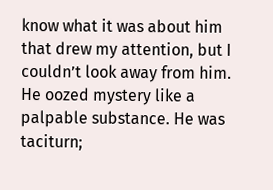know what it was about him that drew my attention, but I couldn’t look away from him. He oozed mystery like a palpable substance. He was taciturn;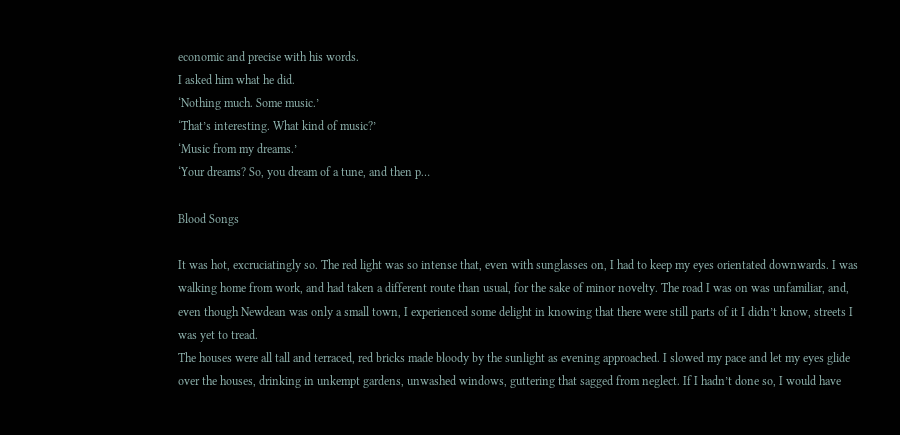economic and precise with his words.
I asked him what he did.
‘Nothing much. Some music.’
‘That’s interesting. What kind of music?’
‘Music from my dreams.’
‘Your dreams? So, you dream of a tune, and then p…

Blood Songs

It was hot, excruciatingly so. The red light was so intense that, even with sunglasses on, I had to keep my eyes orientated downwards. I was walking home from work, and had taken a different route than usual, for the sake of minor novelty. The road I was on was unfamiliar, and, even though Newdean was only a small town, I experienced some delight in knowing that there were still parts of it I didn’t know, streets I was yet to tread.
The houses were all tall and terraced, red bricks made bloody by the sunlight as evening approached. I slowed my pace and let my eyes glide over the houses, drinking in unkempt gardens, unwashed windows, guttering that sagged from neglect. If I hadn’t done so, I would have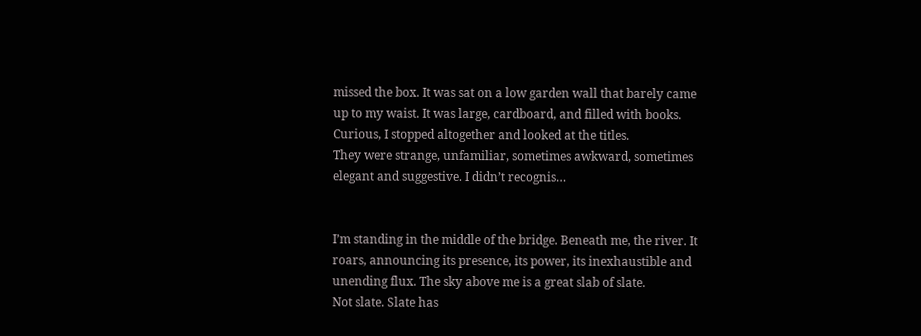missed the box. It was sat on a low garden wall that barely came up to my waist. It was large, cardboard, and filled with books. Curious, I stopped altogether and looked at the titles.
They were strange, unfamiliar, sometimes awkward, sometimes elegant and suggestive. I didn’t recognis…


I’m standing in the middle of the bridge. Beneath me, the river. It roars, announcing its presence, its power, its inexhaustible and unending flux. The sky above me is a great slab of slate.
Not slate. Slate has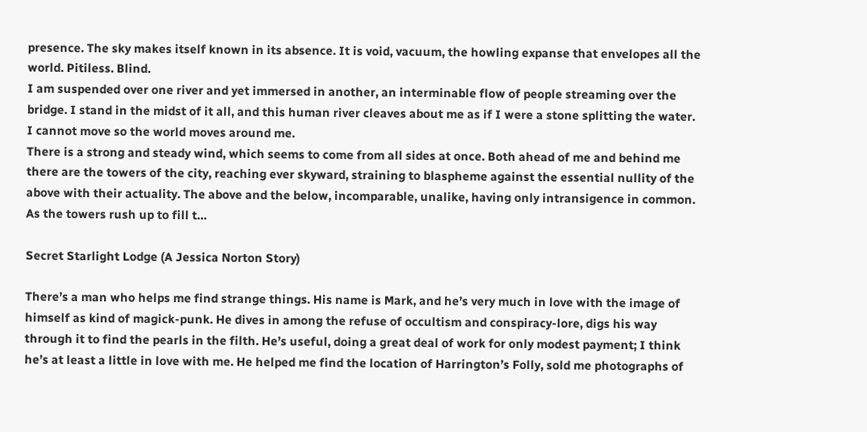presence. The sky makes itself known in its absence. It is void, vacuum, the howling expanse that envelopes all the world. Pitiless. Blind.
I am suspended over one river and yet immersed in another, an interminable flow of people streaming over the bridge. I stand in the midst of it all, and this human river cleaves about me as if I were a stone splitting the water. I cannot move so the world moves around me.
There is a strong and steady wind, which seems to come from all sides at once. Both ahead of me and behind me there are the towers of the city, reaching ever skyward, straining to blaspheme against the essential nullity of the above with their actuality. The above and the below, incomparable, unalike, having only intransigence in common.
As the towers rush up to fill t…

Secret Starlight Lodge (A Jessica Norton Story)

There’s a man who helps me find strange things. His name is Mark, and he’s very much in love with the image of himself as kind of magick-punk. He dives in among the refuse of occultism and conspiracy-lore, digs his way through it to find the pearls in the filth. He’s useful, doing a great deal of work for only modest payment; I think he’s at least a little in love with me. He helped me find the location of Harrington’s Folly, sold me photographs of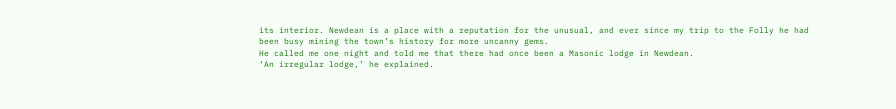its interior. Newdean is a place with a reputation for the unusual, and ever since my trip to the Folly he had been busy mining the town’s history for more uncanny gems.
He called me one night and told me that there had once been a Masonic lodge in Newdean.
‘An irregular lodge,’ he explained.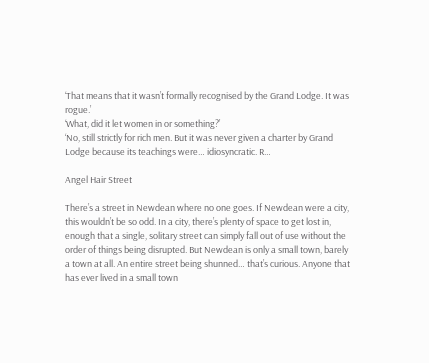‘That means that it wasn’t formally recognised by the Grand Lodge. It was rogue.’
‘What, did it let women in or something?’
‘No, still strictly for rich men. But it was never given a charter by Grand Lodge because its teachings were… idiosyncratic. R…

Angel Hair Street

There’s a street in Newdean where no one goes. If Newdean were a city, this wouldn’t be so odd. In a city, there’s plenty of space to get lost in, enough that a single, solitary street can simply fall out of use without the order of things being disrupted. But Newdean is only a small town, barely a town at all. An entire street being shunned… that’s curious. Anyone that has ever lived in a small town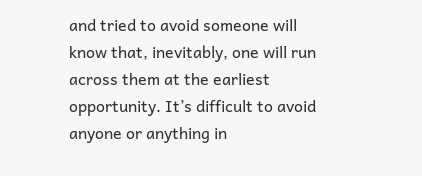and tried to avoid someone will know that, inevitably, one will run across them at the earliest opportunity. It’s difficult to avoid anyone or anything in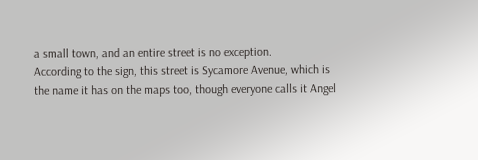a small town, and an entire street is no exception.
According to the sign, this street is Sycamore Avenue, which is the name it has on the maps too, though everyone calls it Angel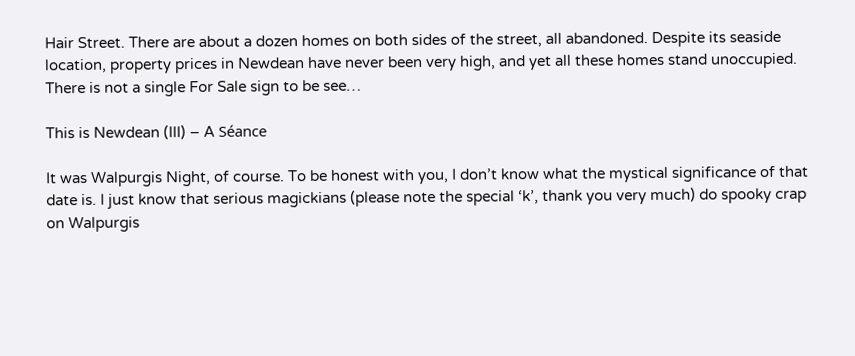Hair Street. There are about a dozen homes on both sides of the street, all abandoned. Despite its seaside location, property prices in Newdean have never been very high, and yet all these homes stand unoccupied. There is not a single For Sale sign to be see…

This is Newdean (III) – A Séance

It was Walpurgis Night, of course. To be honest with you, I don’t know what the mystical significance of that date is. I just know that serious magickians (please note the special ‘k’, thank you very much) do spooky crap on Walpurgis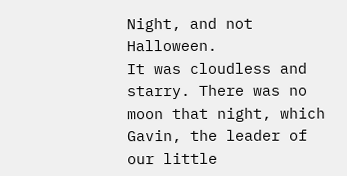Night, and not Halloween.
It was cloudless and starry. There was no moon that night, which Gavin, the leader of our little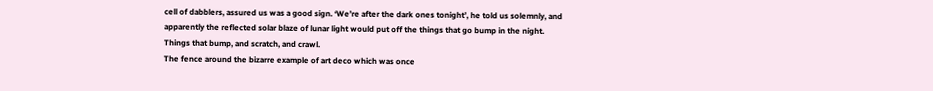cell of dabblers, assured us was a good sign. ‘We’re after the dark ones tonight’, he told us solemnly, and apparently the reflected solar blaze of lunar light would put off the things that go bump in the night.
Things that bump, and scratch, and crawl.
The fence around the bizarre example of art deco which was once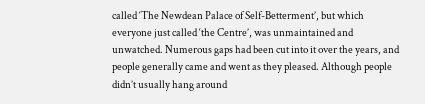called ‘The Newdean Palace of Self-Betterment’, but which everyone just called ‘the Centre’, was unmaintained and unwatched. Numerous gaps had been cut into it over the years, and people generally came and went as they pleased. Although people didn’t usually hang around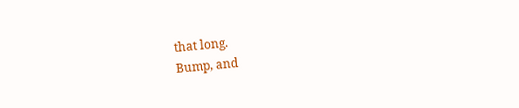that long.
Bump, and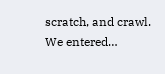scratch, and crawl.
We entered…